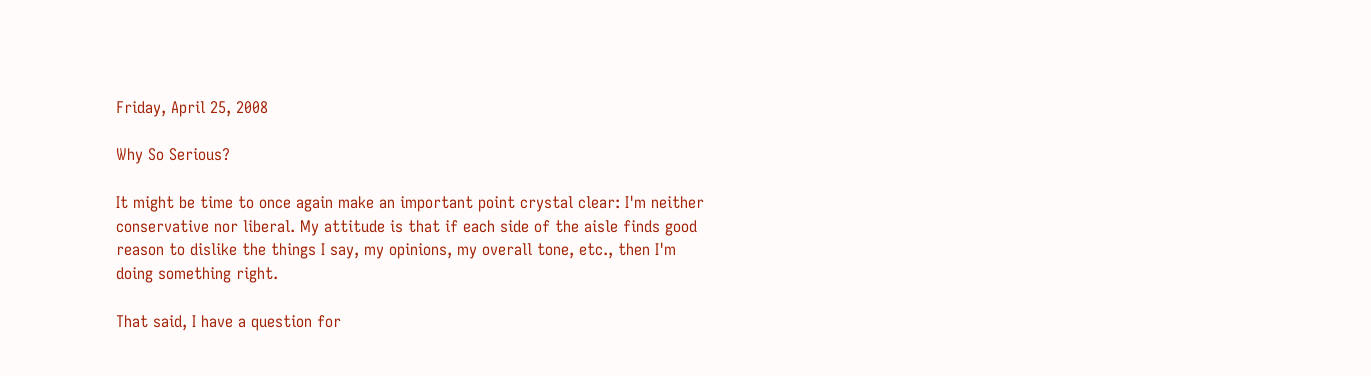Friday, April 25, 2008

Why So Serious?

It might be time to once again make an important point crystal clear: I'm neither conservative nor liberal. My attitude is that if each side of the aisle finds good reason to dislike the things I say, my opinions, my overall tone, etc., then I'm doing something right.

That said, I have a question for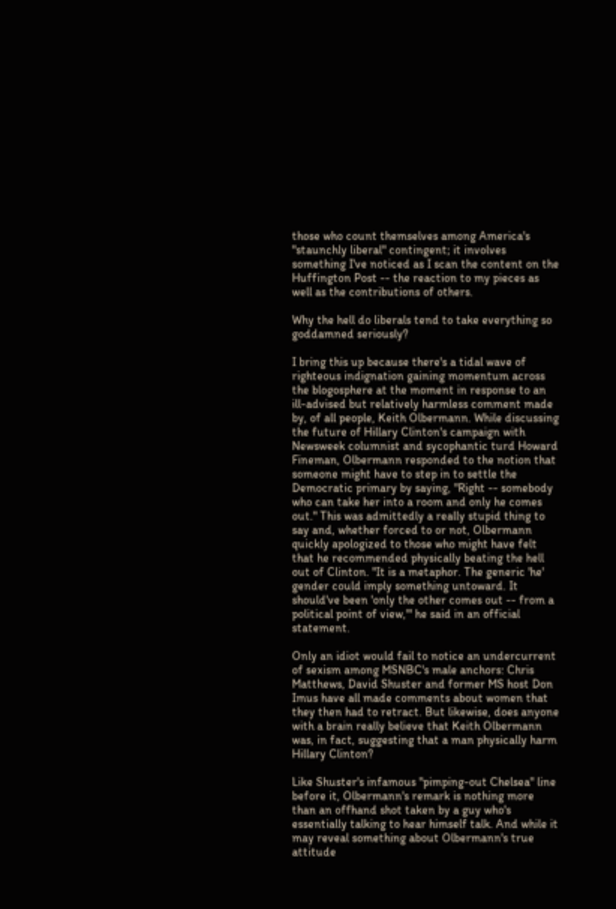those who count themselves among America's "staunchly liberal" contingent; it involves something I've noticed as I scan the content on the Huffington Post -- the reaction to my pieces as well as the contributions of others.

Why the hell do liberals tend to take everything so goddamned seriously?

I bring this up because there's a tidal wave of righteous indignation gaining momentum across the blogosphere at the moment in response to an ill-advised but relatively harmless comment made by, of all people, Keith Olbermann. While discussing the future of Hillary Clinton's campaign with Newsweek columnist and sycophantic turd Howard Fineman, Olbermann responded to the notion that someone might have to step in to settle the Democratic primary by saying, "Right -- somebody who can take her into a room and only he comes out." This was admittedly a really stupid thing to say and, whether forced to or not, Olbermann quickly apologized to those who might have felt that he recommended physically beating the hell out of Clinton. "It is a metaphor. The generic 'he' gender could imply something untoward. It should've been 'only the other comes out -- from a political point of view,'" he said in an official statement.

Only an idiot would fail to notice an undercurrent of sexism among MSNBC's male anchors: Chris Matthews, David Shuster and former MS host Don Imus have all made comments about women that they then had to retract. But likewise, does anyone with a brain really believe that Keith Olbermann was, in fact, suggesting that a man physically harm Hillary Clinton?

Like Shuster's infamous "pimping-out Chelsea" line before it, Olbermann's remark is nothing more than an offhand shot taken by a guy who's essentially talking to hear himself talk. And while it may reveal something about Olbermann's true attitude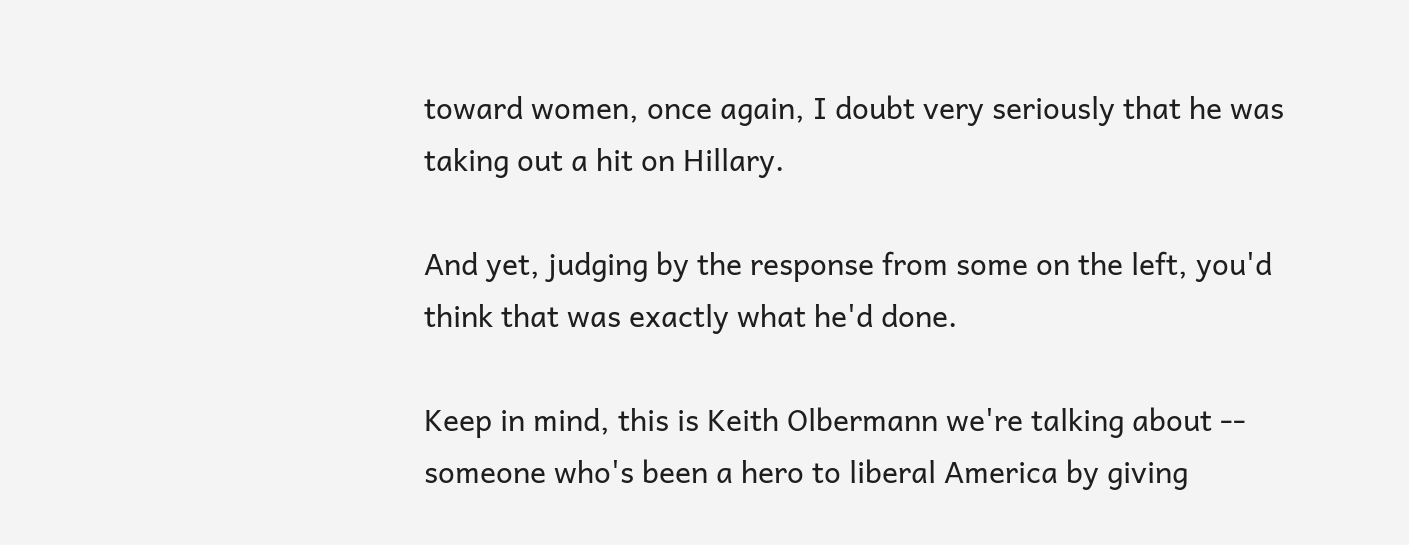toward women, once again, I doubt very seriously that he was taking out a hit on Hillary.

And yet, judging by the response from some on the left, you'd think that was exactly what he'd done.

Keep in mind, this is Keith Olbermann we're talking about -- someone who's been a hero to liberal America by giving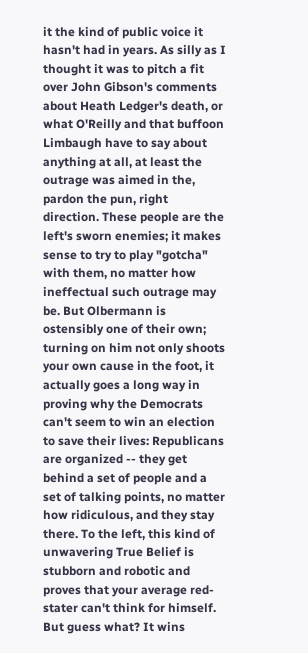it the kind of public voice it hasn't had in years. As silly as I thought it was to pitch a fit over John Gibson's comments about Heath Ledger's death, or what O'Reilly and that buffoon Limbaugh have to say about anything at all, at least the outrage was aimed in the, pardon the pun, right direction. These people are the left's sworn enemies; it makes sense to try to play "gotcha" with them, no matter how ineffectual such outrage may be. But Olbermann is ostensibly one of their own; turning on him not only shoots your own cause in the foot, it actually goes a long way in proving why the Democrats can't seem to win an election to save their lives: Republicans are organized -- they get behind a set of people and a set of talking points, no matter how ridiculous, and they stay there. To the left, this kind of unwavering True Belief is stubborn and robotic and proves that your average red-stater can't think for himself. But guess what? It wins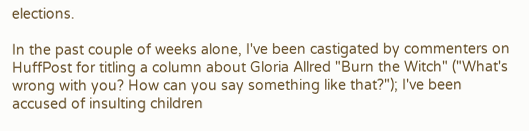elections.

In the past couple of weeks alone, I've been castigated by commenters on HuffPost for titling a column about Gloria Allred "Burn the Witch" ("What's wrong with you? How can you say something like that?"); I've been accused of insulting children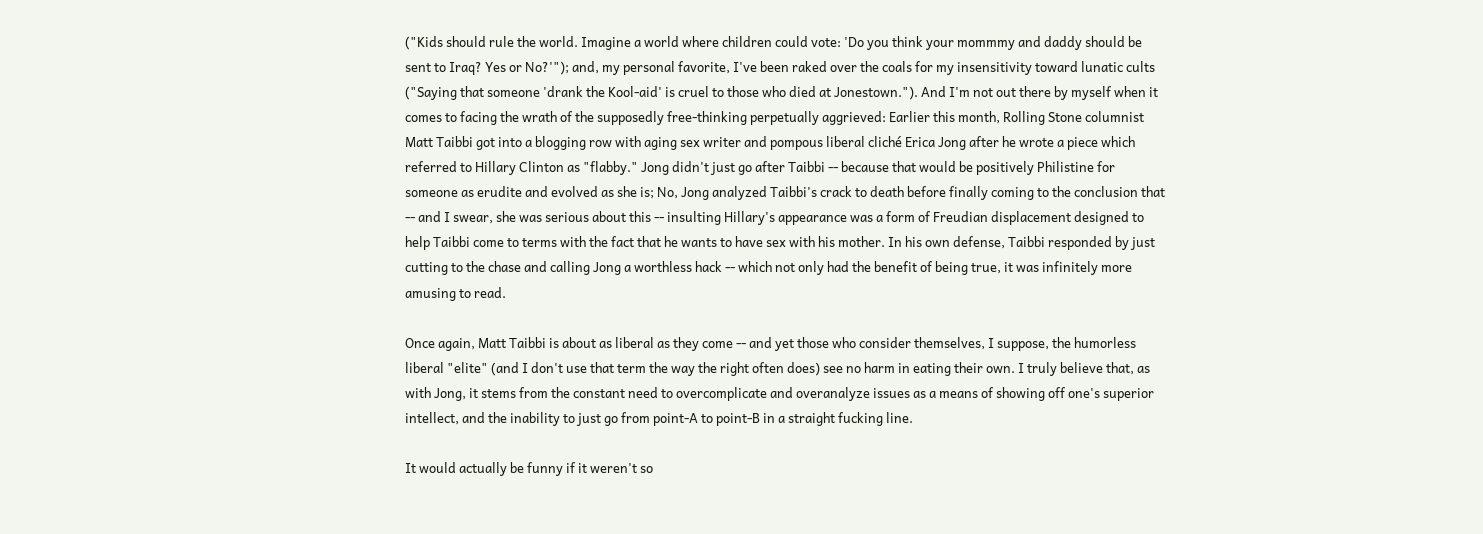("Kids should rule the world. Imagine a world where children could vote: 'Do you think your mommmy and daddy should be sent to Iraq? Yes or No?'"); and, my personal favorite, I've been raked over the coals for my insensitivity toward lunatic cults ("Saying that someone 'drank the Kool-aid' is cruel to those who died at Jonestown."). And I'm not out there by myself when it comes to facing the wrath of the supposedly free-thinking perpetually aggrieved: Earlier this month, Rolling Stone columnist Matt Taibbi got into a blogging row with aging sex writer and pompous liberal cliché Erica Jong after he wrote a piece which referred to Hillary Clinton as "flabby." Jong didn't just go after Taibbi -- because that would be positively Philistine for someone as erudite and evolved as she is; No, Jong analyzed Taibbi's crack to death before finally coming to the conclusion that -- and I swear, she was serious about this -- insulting Hillary's appearance was a form of Freudian displacement designed to help Taibbi come to terms with the fact that he wants to have sex with his mother. In his own defense, Taibbi responded by just cutting to the chase and calling Jong a worthless hack -- which not only had the benefit of being true, it was infinitely more amusing to read.

Once again, Matt Taibbi is about as liberal as they come -- and yet those who consider themselves, I suppose, the humorless liberal "elite" (and I don't use that term the way the right often does) see no harm in eating their own. I truly believe that, as with Jong, it stems from the constant need to overcomplicate and overanalyze issues as a means of showing off one's superior intellect, and the inability to just go from point-A to point-B in a straight fucking line.

It would actually be funny if it weren't so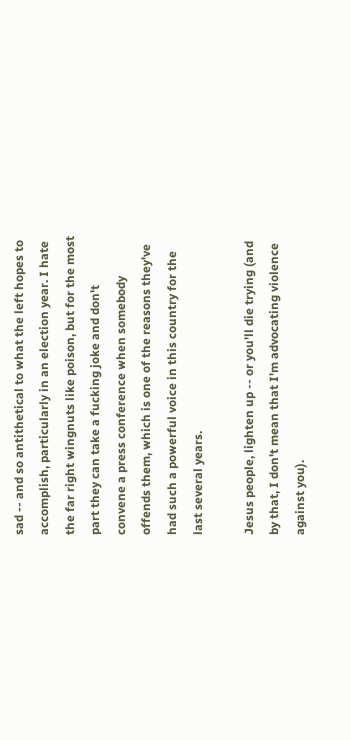sad -- and so antithetical to what the left hopes to accomplish, particularly in an election year. I hate the far right wingnuts like poison, but for the most part they can take a fucking joke and don't convene a press conference when somebody offends them, which is one of the reasons they've had such a powerful voice in this country for the last several years.

Jesus people, lighten up -- or you'll die trying (and by that, I don't mean that I'm advocating violence against you).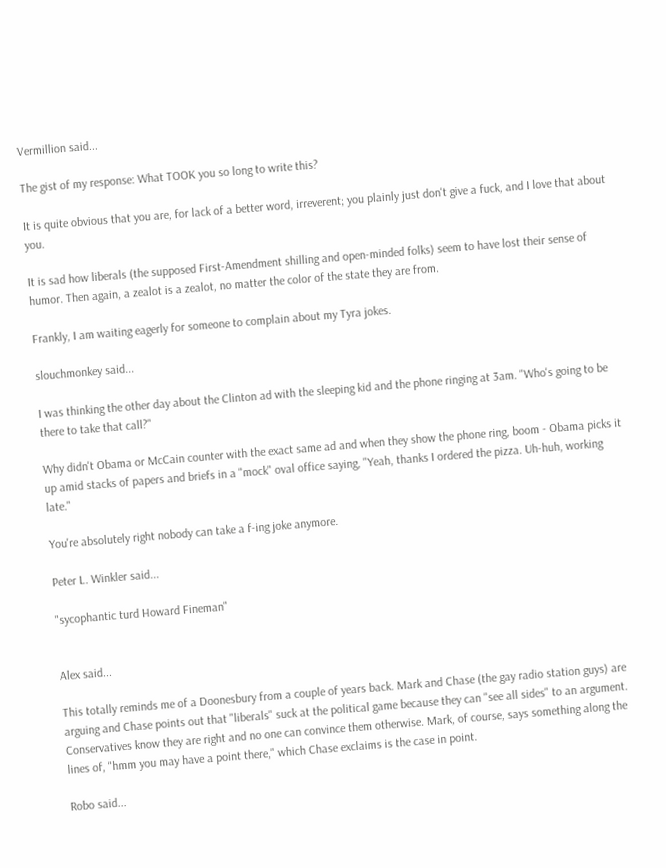Vermillion said...

The gist of my response: What TOOK you so long to write this?

It is quite obvious that you are, for lack of a better word, irreverent; you plainly just don't give a fuck, and I love that about you.

It is sad how liberals (the supposed First-Amendment shilling and open-minded folks) seem to have lost their sense of humor. Then again, a zealot is a zealot, no matter the color of the state they are from.

Frankly, I am waiting eagerly for someone to complain about my Tyra jokes.

slouchmonkey said...

I was thinking the other day about the Clinton ad with the sleeping kid and the phone ringing at 3am. "Who's going to be there to take that call?"

Why didn't Obama or McCain counter with the exact same ad and when they show the phone ring, boom - Obama picks it up amid stacks of papers and briefs in a "mock" oval office saying, "Yeah, thanks I ordered the pizza. Uh-huh, working late."

You're absolutely right nobody can take a f-ing joke anymore.

Peter L. Winkler said...

"sycophantic turd Howard Fineman"


Alex said...

This totally reminds me of a Doonesbury from a couple of years back. Mark and Chase (the gay radio station guys) are arguing and Chase points out that "liberals" suck at the political game because they can "see all sides" to an argument. Conservatives know they are right and no one can convince them otherwise. Mark, of course, says something along the lines of, "hmm you may have a point there," which Chase exclaims is the case in point.

Robo said...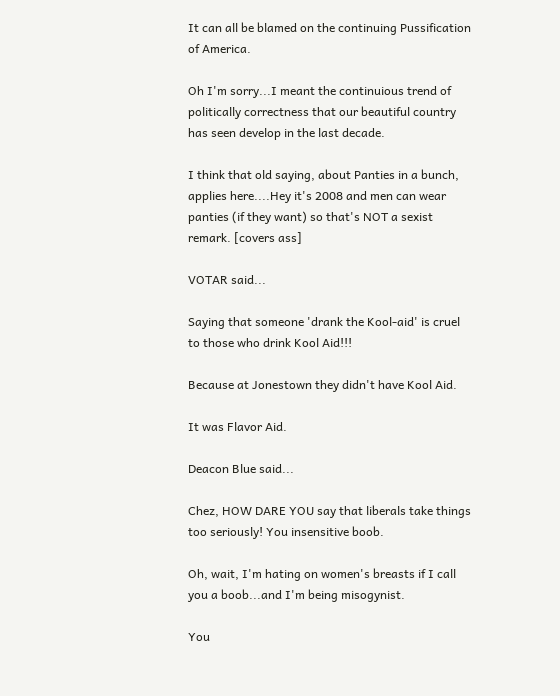It can all be blamed on the continuing Pussification of America.

Oh I'm sorry...I meant the continuious trend of politically correctness that our beautiful country has seen develop in the last decade.

I think that old saying, about Panties in a bunch, applies here....Hey it's 2008 and men can wear panties (if they want) so that's NOT a sexist remark. [covers ass]

VOTAR said...

Saying that someone 'drank the Kool-aid' is cruel to those who drink Kool Aid!!!

Because at Jonestown they didn't have Kool Aid.

It was Flavor Aid.

Deacon Blue said...

Chez, HOW DARE YOU say that liberals take things too seriously! You insensitive boob.

Oh, wait, I'm hating on women's breasts if I call you a boob...and I'm being misogynist.

You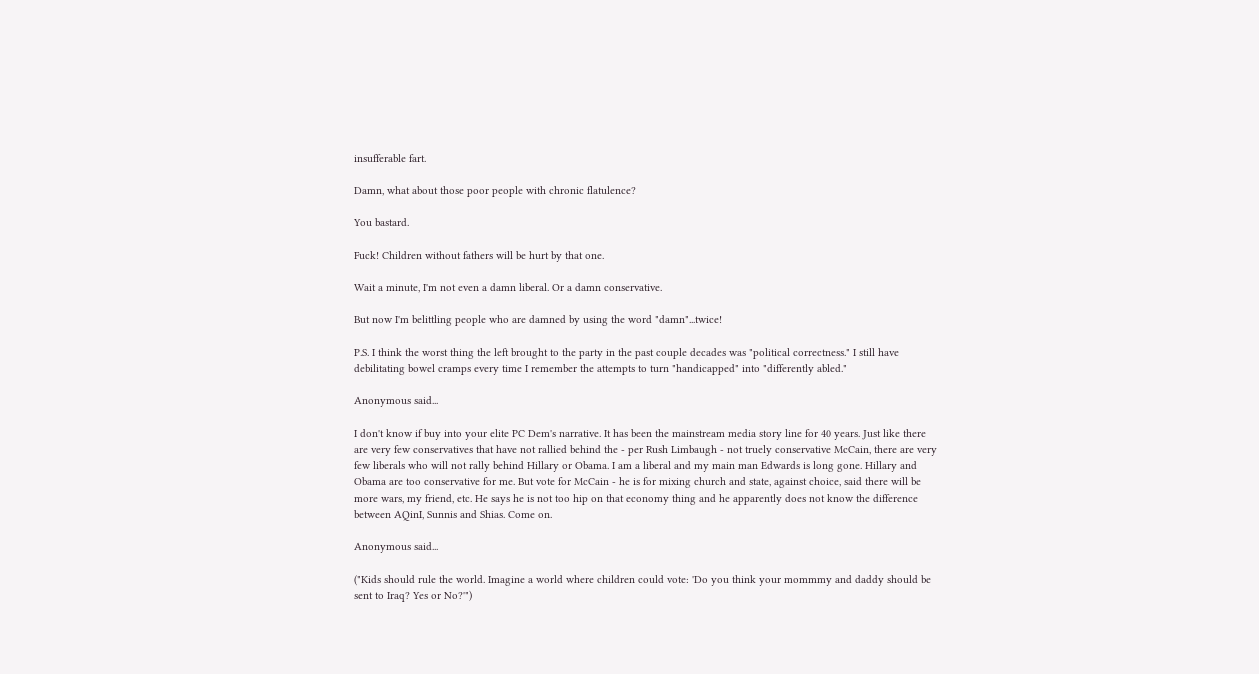insufferable fart.

Damn, what about those poor people with chronic flatulence?

You bastard.

Fuck! Children without fathers will be hurt by that one.

Wait a minute, I'm not even a damn liberal. Or a damn conservative.

But now I'm belittling people who are damned by using the word "damn"...twice!

P.S. I think the worst thing the left brought to the party in the past couple decades was "political correctness." I still have debilitating bowel cramps every time I remember the attempts to turn "handicapped" into "differently abled."

Anonymous said...

I don't know if buy into your elite PC Dem's narrative. It has been the mainstream media story line for 40 years. Just like there are very few conservatives that have not rallied behind the - per Rush Limbaugh - not truely conservative McCain, there are very few liberals who will not rally behind Hillary or Obama. I am a liberal and my main man Edwards is long gone. Hillary and Obama are too conservative for me. But vote for McCain - he is for mixing church and state, against choice, said there will be more wars, my friend, etc. He says he is not too hip on that economy thing and he apparently does not know the difference between AQinI, Sunnis and Shias. Come on.

Anonymous said...

("Kids should rule the world. Imagine a world where children could vote: 'Do you think your mommmy and daddy should be sent to Iraq? Yes or No?'")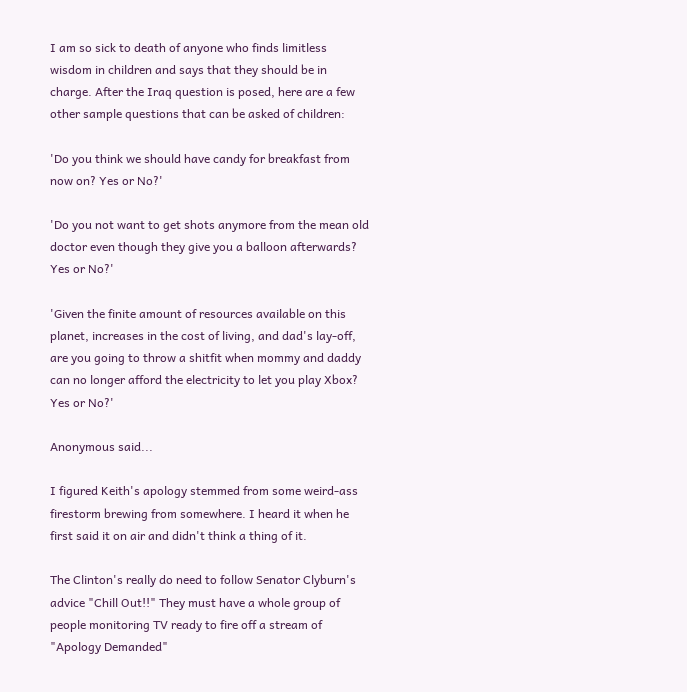I am so sick to death of anyone who finds limitless wisdom in children and says that they should be in charge. After the Iraq question is posed, here are a few other sample questions that can be asked of children:

'Do you think we should have candy for breakfast from now on? Yes or No?'

'Do you not want to get shots anymore from the mean old doctor even though they give you a balloon afterwards? Yes or No?'

'Given the finite amount of resources available on this planet, increases in the cost of living, and dad's lay-off, are you going to throw a shitfit when mommy and daddy can no longer afford the electricity to let you play Xbox? Yes or No?'

Anonymous said...

I figured Keith's apology stemmed from some weird-ass firestorm brewing from somewhere. I heard it when he first said it on air and didn't think a thing of it.

The Clinton's really do need to follow Senator Clyburn's advice "Chill Out!!" They must have a whole group of people monitoring TV ready to fire off a stream of "Apology Demanded"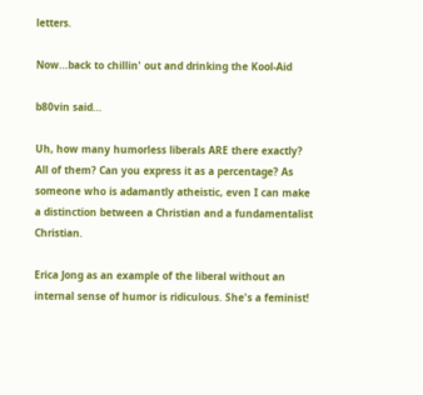letters.

Now...back to chillin' out and drinking the Kool-Aid

b80vin said...

Uh, how many humorless liberals ARE there exactly? All of them? Can you express it as a percentage? As someone who is adamantly atheistic, even I can make a distinction between a Christian and a fundamentalist Christian.

Erica Jong as an example of the liberal without an internal sense of humor is ridiculous. She's a feminist!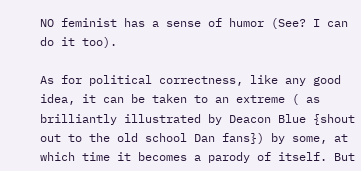NO feminist has a sense of humor (See? I can do it too).

As for political correctness, like any good idea, it can be taken to an extreme ( as brilliantly illustrated by Deacon Blue {shout out to the old school Dan fans}) by some, at which time it becomes a parody of itself. But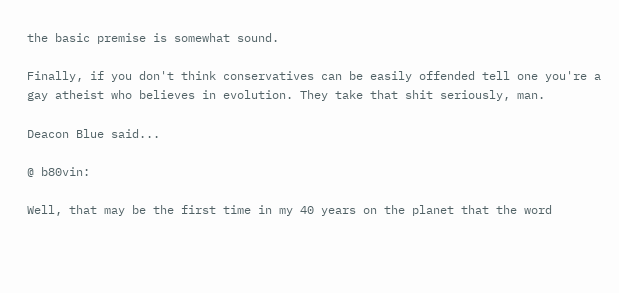the basic premise is somewhat sound.

Finally, if you don't think conservatives can be easily offended tell one you're a gay atheist who believes in evolution. They take that shit seriously, man.

Deacon Blue said...

@ b80vin:

Well, that may be the first time in my 40 years on the planet that the word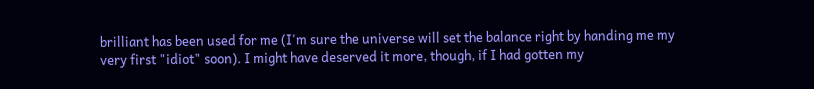brilliant has been used for me (I'm sure the universe will set the balance right by handing me my very first "idiot" soon). I might have deserved it more, though, if I had gotten my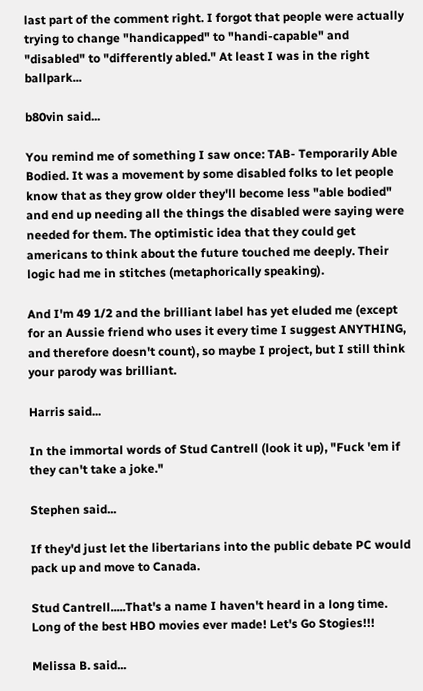last part of the comment right. I forgot that people were actually trying to change "handicapped" to "handi-capable" and "disabled" to "differently abled." At least I was in the right ballpark...

b80vin said...

You remind me of something I saw once: TAB- Temporarily Able Bodied. It was a movement by some disabled folks to let people know that as they grow older they'll become less "able bodied" and end up needing all the things the disabled were saying were needed for them. The optimistic idea that they could get americans to think about the future touched me deeply. Their logic had me in stitches (metaphorically speaking).

And I'm 49 1/2 and the brilliant label has yet eluded me (except for an Aussie friend who uses it every time I suggest ANYTHING, and therefore doesn't count), so maybe I project, but I still think your parody was brilliant.

Harris said...

In the immortal words of Stud Cantrell (look it up), "Fuck 'em if they can't take a joke."

Stephen said...

If they'd just let the libertarians into the public debate PC would pack up and move to Canada.

Stud Cantrell.....That's a name I haven't heard in a long time. Long of the best HBO movies ever made! Let's Go Stogies!!!

Melissa B. said...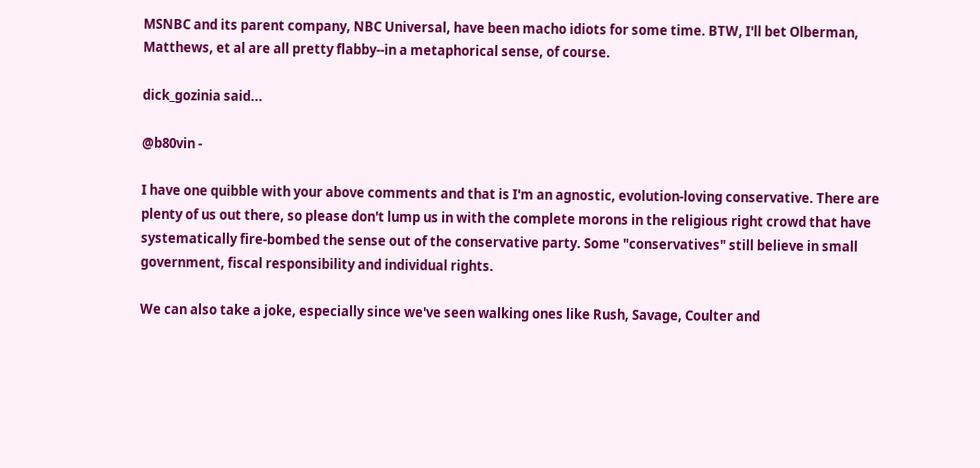MSNBC and its parent company, NBC Universal, have been macho idiots for some time. BTW, I'll bet Olberman, Matthews, et al are all pretty flabby--in a metaphorical sense, of course.

dick_gozinia said...

@b80vin -

I have one quibble with your above comments and that is I'm an agnostic, evolution-loving conservative. There are plenty of us out there, so please don't lump us in with the complete morons in the religious right crowd that have systematically fire-bombed the sense out of the conservative party. Some "conservatives" still believe in small government, fiscal responsibility and individual rights.

We can also take a joke, especially since we've seen walking ones like Rush, Savage, Coulter and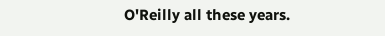O'Reilly all these years.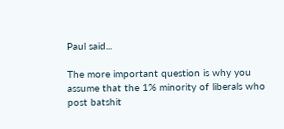Paul said...

The more important question is why you assume that the 1% minority of liberals who post batshit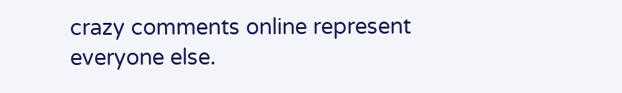crazy comments online represent everyone else.